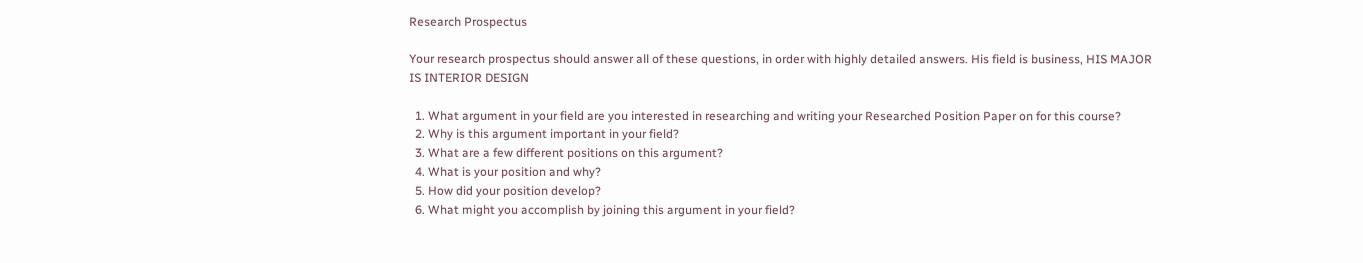Research Prospectus

Your research prospectus should answer all of these questions, in order with highly detailed answers. His field is business, HIS MAJOR IS INTERIOR DESIGN

  1. What argument in your field are you interested in researching and writing your Researched Position Paper on for this course?
  2. Why is this argument important in your field?
  3. What are a few different positions on this argument?
  4. What is your position and why?
  5. How did your position develop?
  6. What might you accomplish by joining this argument in your field?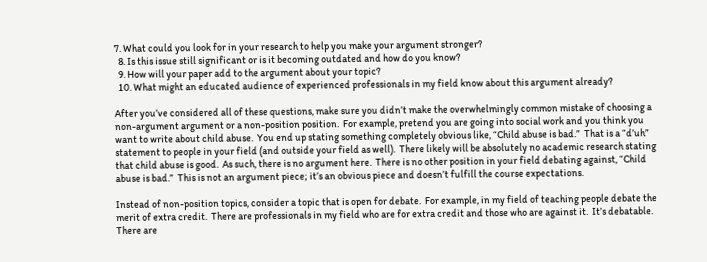7. What could you look for in your research to help you make your argument stronger?
  8. Is this issue still significant or is it becoming outdated and how do you know?
  9. How will your paper add to the argument about your topic?
  10. What might an educated audience of experienced professionals in my field know about this argument already?

After you’ve considered all of these questions, make sure you didn’t make the overwhelmingly common mistake of choosing a non-argument argument or a non-position position.  For example, pretend you are going into social work and you think you want to write about child abuse.  You end up stating something completely obvious like, “Child abuse is bad.”  That is a “d’uh” statement to people in your field (and outside your field as well).  There likely will be absolutely no academic research stating that child abuse is good.  As such, there is no argument here.  There is no other position in your field debating against, “Child abuse is bad.”  This is not an argument piece; it’s an obvious piece and doesn’t fulfill the course expectations.

Instead of non-position topics, consider a topic that is open for debate.  For example, in my field of teaching people debate the merit of extra credit.  There are professionals in my field who are for extra credit and those who are against it.  It’s debatable.  There are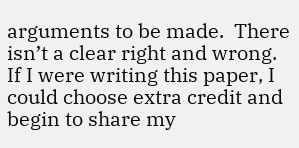arguments to be made.  There isn’t a clear right and wrong.  If I were writing this paper, I could choose extra credit and begin to share my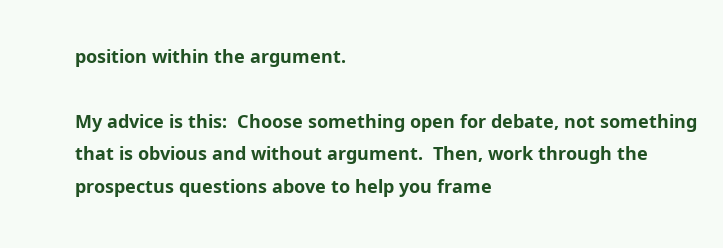position within the argument.

My advice is this:  Choose something open for debate, not something that is obvious and without argument.  Then, work through the prospectus questions above to help you frame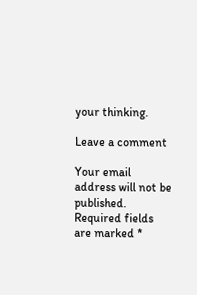your thinking.

Leave a comment

Your email address will not be published. Required fields are marked *